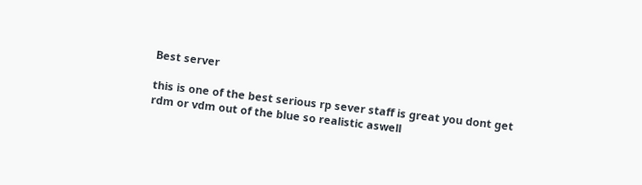Best server

this is one of the best serious rp sever staff is great you dont get rdm or vdm out of the blue so realistic aswell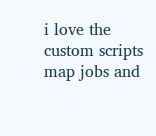i love the custom scripts map jobs and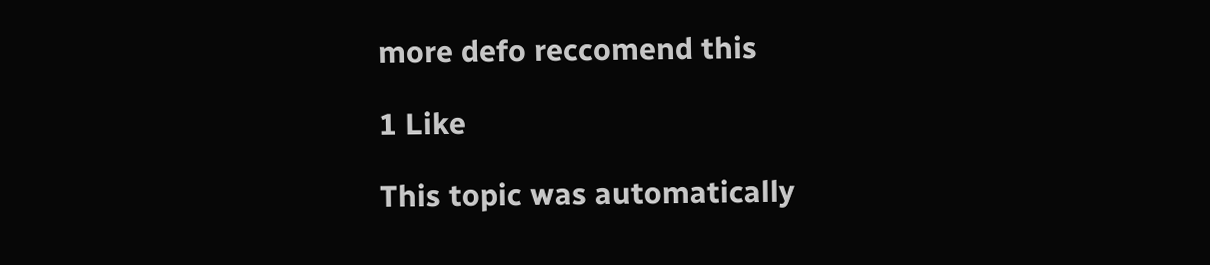more defo reccomend this

1 Like

This topic was automatically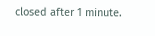closed after 1 minute.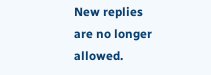New replies are no longer allowed.